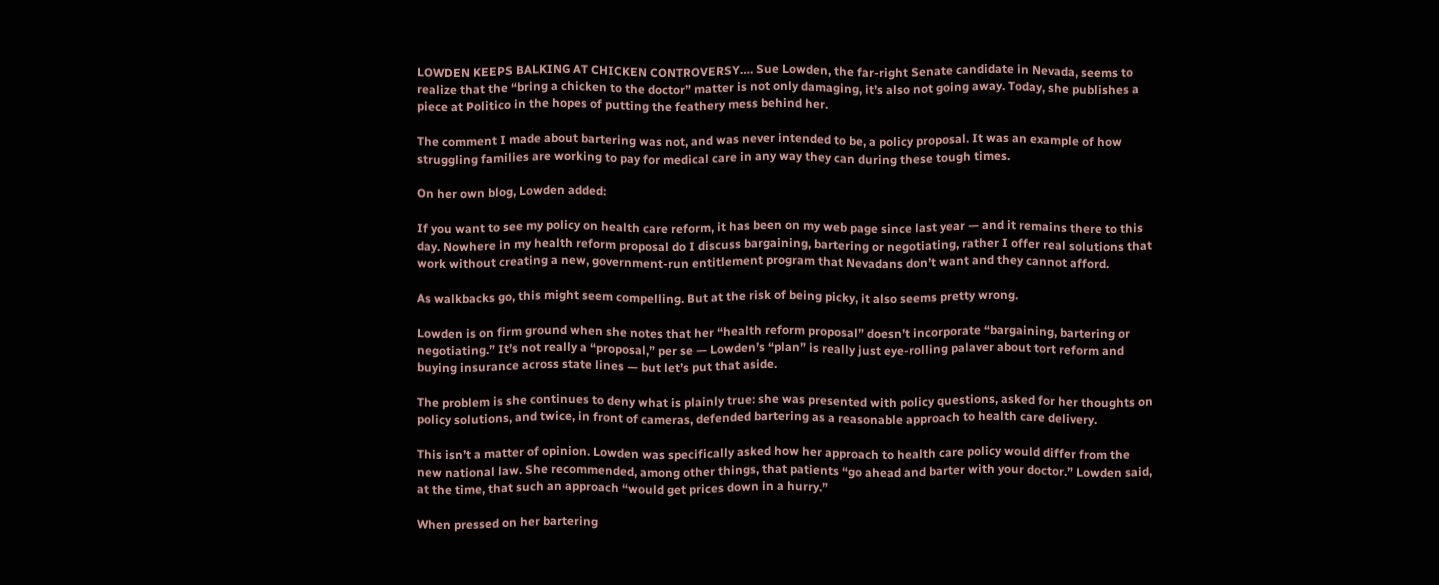LOWDEN KEEPS BALKING AT CHICKEN CONTROVERSY…. Sue Lowden, the far-right Senate candidate in Nevada, seems to realize that the “bring a chicken to the doctor” matter is not only damaging, it’s also not going away. Today, she publishes a piece at Politico in the hopes of putting the feathery mess behind her.

The comment I made about bartering was not, and was never intended to be, a policy proposal. It was an example of how struggling families are working to pay for medical care in any way they can during these tough times.

On her own blog, Lowden added:

If you want to see my policy on health care reform, it has been on my web page since last year — and it remains there to this day. Nowhere in my health reform proposal do I discuss bargaining, bartering or negotiating, rather I offer real solutions that work without creating a new, government-run entitlement program that Nevadans don’t want and they cannot afford.

As walkbacks go, this might seem compelling. But at the risk of being picky, it also seems pretty wrong.

Lowden is on firm ground when she notes that her “health reform proposal” doesn’t incorporate “bargaining, bartering or negotiating.” It’s not really a “proposal,” per se — Lowden’s “plan” is really just eye-rolling palaver about tort reform and buying insurance across state lines — but let’s put that aside.

The problem is she continues to deny what is plainly true: she was presented with policy questions, asked for her thoughts on policy solutions, and twice, in front of cameras, defended bartering as a reasonable approach to health care delivery.

This isn’t a matter of opinion. Lowden was specifically asked how her approach to health care policy would differ from the new national law. She recommended, among other things, that patients “go ahead and barter with your doctor.” Lowden said, at the time, that such an approach “would get prices down in a hurry.”

When pressed on her bartering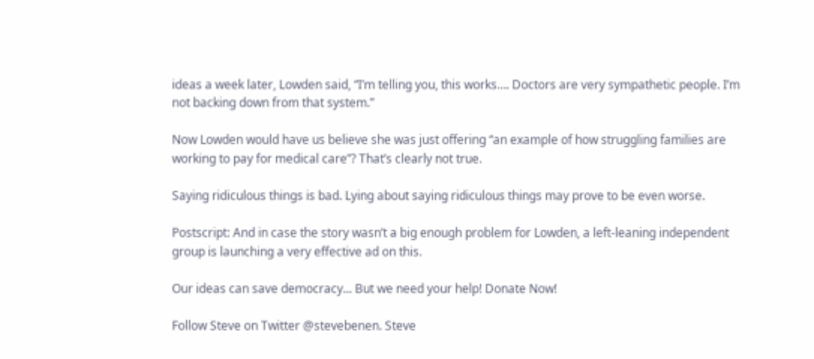ideas a week later, Lowden said, “I’m telling you, this works…. Doctors are very sympathetic people. I’m not backing down from that system.”

Now Lowden would have us believe she was just offering “an example of how struggling families are working to pay for medical care”? That’s clearly not true.

Saying ridiculous things is bad. Lying about saying ridiculous things may prove to be even worse.

Postscript: And in case the story wasn’t a big enough problem for Lowden, a left-leaning independent group is launching a very effective ad on this.

Our ideas can save democracy... But we need your help! Donate Now!

Follow Steve on Twitter @stevebenen. Steve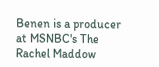Benen is a producer at MSNBC's The Rachel Maddow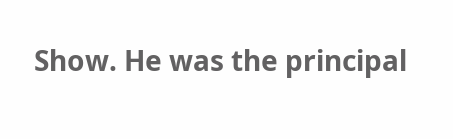Show. He was the principal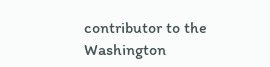contributor to the Washington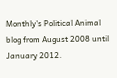Monthly's Political Animal blog from August 2008 until January 2012.